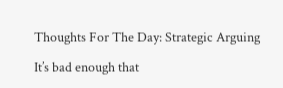Thoughts For The Day: Strategic Arguing

It’s bad enough that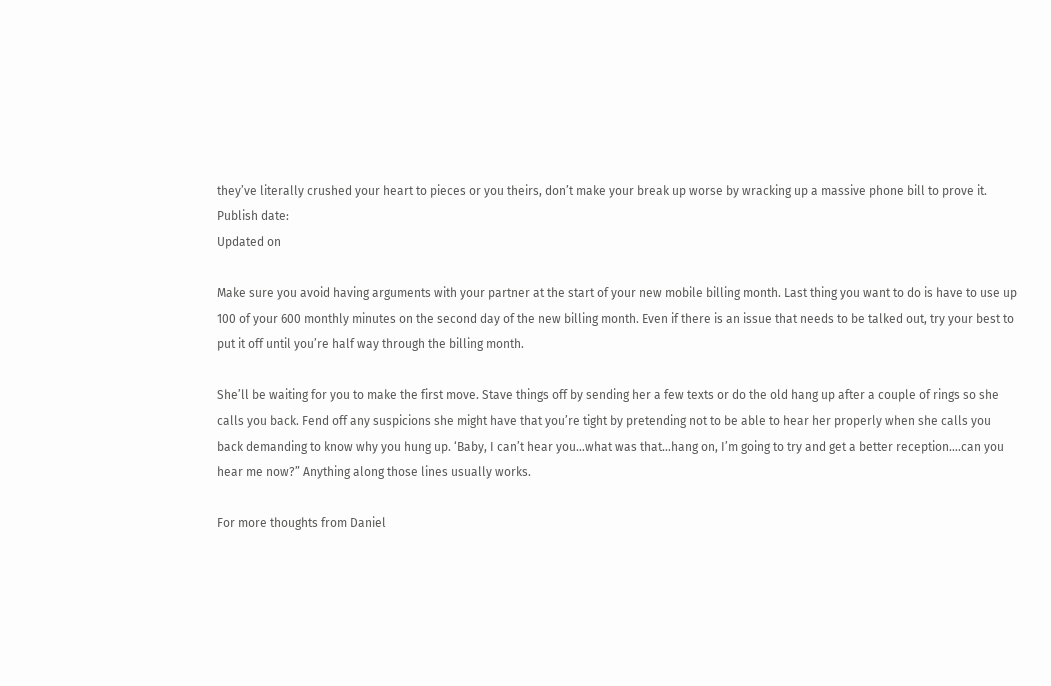they’ve literally crushed your heart to pieces or you theirs, don’t make your break up worse by wracking up a massive phone bill to prove it.
Publish date:
Updated on

Make sure you avoid having arguments with your partner at the start of your new mobile billing month. Last thing you want to do is have to use up 100 of your 600 monthly minutes on the second day of the new billing month. Even if there is an issue that needs to be talked out, try your best to put it off until you’re half way through the billing month.

She’ll be waiting for you to make the first move. Stave things off by sending her a few texts or do the old hang up after a couple of rings so she calls you back. Fend off any suspicions she might have that you’re tight by pretending not to be able to hear her properly when she calls you back demanding to know why you hung up. ‘Baby, I can’t hear you…what was that…hang on, I’m going to try and get a better reception….can you hear me now?” Anything along those lines usually works.

For more thoughts from Daniel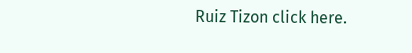Ruiz Tizon click here.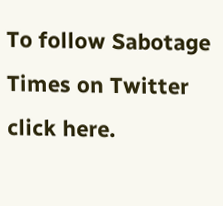To follow Sabotage Times on Twitter click here.